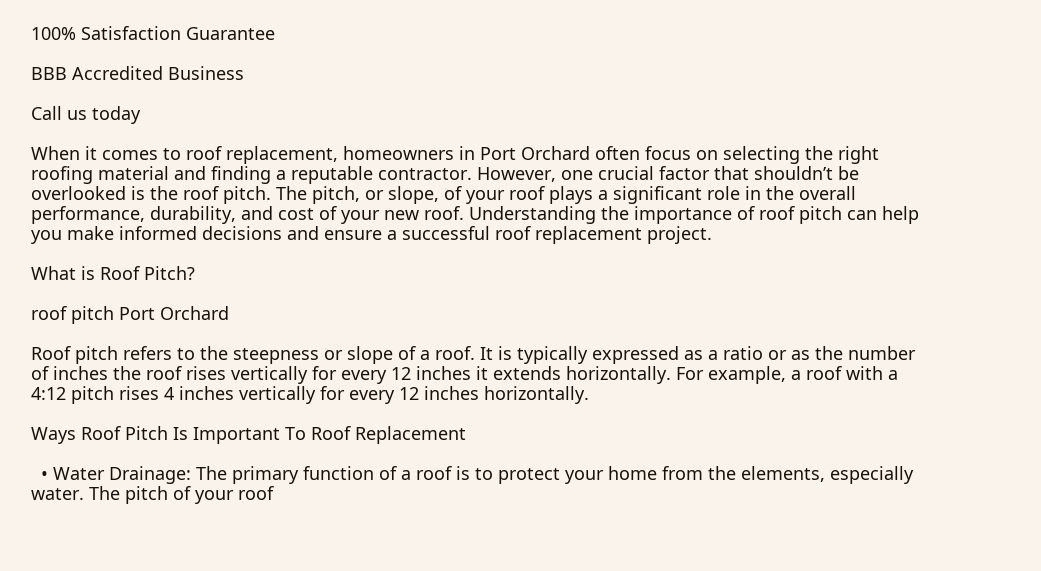100% Satisfaction Guarantee

BBB Accredited Business

Call us today

When it comes to roof replacement, homeowners in Port Orchard often focus on selecting the right roofing material and finding a reputable contractor. However, one crucial factor that shouldn’t be overlooked is the roof pitch. The pitch, or slope, of your roof plays a significant role in the overall performance, durability, and cost of your new roof. Understanding the importance of roof pitch can help you make informed decisions and ensure a successful roof replacement project.

What is Roof Pitch?

roof pitch Port Orchard

Roof pitch refers to the steepness or slope of a roof. It is typically expressed as a ratio or as the number of inches the roof rises vertically for every 12 inches it extends horizontally. For example, a roof with a 4:12 pitch rises 4 inches vertically for every 12 inches horizontally.

Ways Roof Pitch Is Important To Roof Replacement

  • Water Drainage: The primary function of a roof is to protect your home from the elements, especially water. The pitch of your roof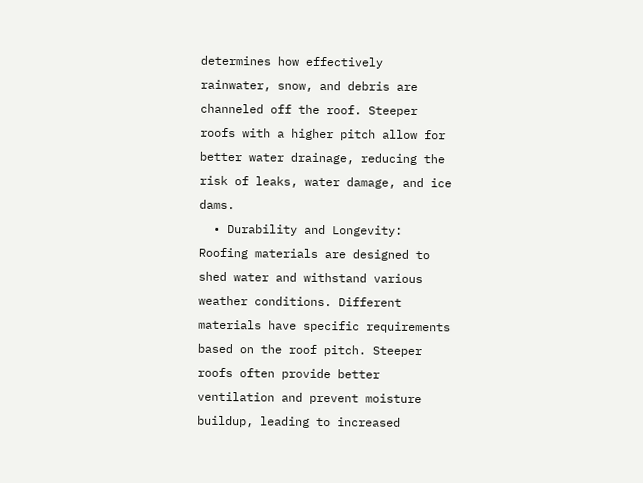determines how effectively rainwater, snow, and debris are channeled off the roof. Steeper roofs with a higher pitch allow for better water drainage, reducing the risk of leaks, water damage, and ice dams.
  • Durability and Longevity: Roofing materials are designed to shed water and withstand various weather conditions. Different materials have specific requirements based on the roof pitch. Steeper roofs often provide better ventilation and prevent moisture buildup, leading to increased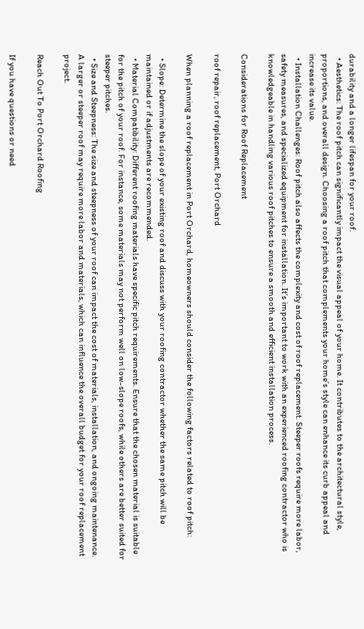durability and a longer lifespan for your roof.
  • Aesthetics: The roof pitch can significantly impact the visual appeal of your home. It contributes to the architectural style, proportions, and overall design. Choosing a roof pitch that complements your home’s style can enhance its curb appeal and increase its value.
  • Installation Challenges: Roof pitch also affects the complexity and cost of roof replacement. Steeper roofs require more labor, safety measures, and specialized equipment for installation. It’s important to work with an experienced roofing contractor who is knowledgeable in handling various roof pitches to ensure a smooth and efficient installation process.

Considerations for Roof Replacement

roof repair, roof replacement, Port Orchard

When planning a roof replacement in Port Orchard, homeowners should consider the following factors related to roof pitch:

  • Slope: Determine the slope of your existing roof and discuss with your roofing contractor whether the same pitch will be maintained or if adjustments are recommended.
  • Material Compatibility: Different roofing materials have specific pitch requirements. Ensure that the chosen material is suitable for the pitch of your roof. For instance, some materials may not perform well on low-slope roofs, while others are better suited for steeper pitches.
  • Size and Steepness: The size and steepness of your roof can impact the cost of materials, installation, and ongoing maintenance. A larger or steeper roof may require more labor and materials, which can influence the overall budget for your roof replacement project.

Reach Out To Port Orchard Roofing

If you have questions or need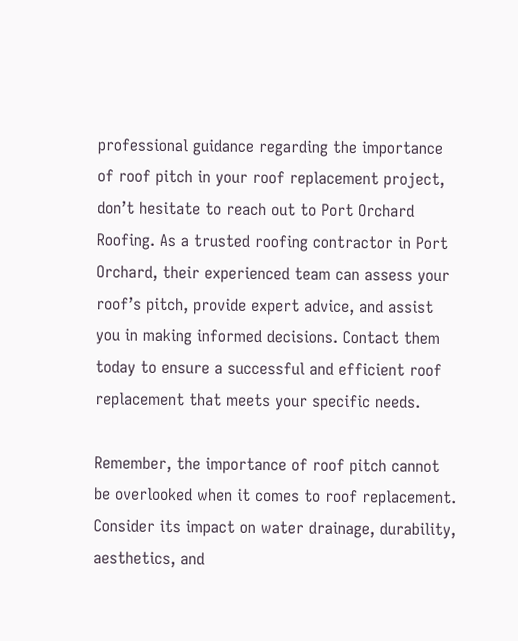professional guidance regarding the importance of roof pitch in your roof replacement project, don’t hesitate to reach out to Port Orchard Roofing. As a trusted roofing contractor in Port Orchard, their experienced team can assess your roof’s pitch, provide expert advice, and assist you in making informed decisions. Contact them today to ensure a successful and efficient roof replacement that meets your specific needs.

Remember, the importance of roof pitch cannot be overlooked when it comes to roof replacement. Consider its impact on water drainage, durability, aesthetics, and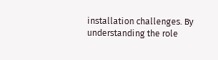installation challenges. By understanding the role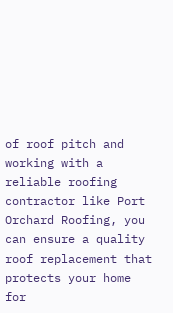of roof pitch and working with a reliable roofing contractor like Port Orchard Roofing, you can ensure a quality roof replacement that protects your home for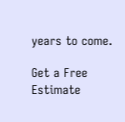years to come.

Get a Free Estimate